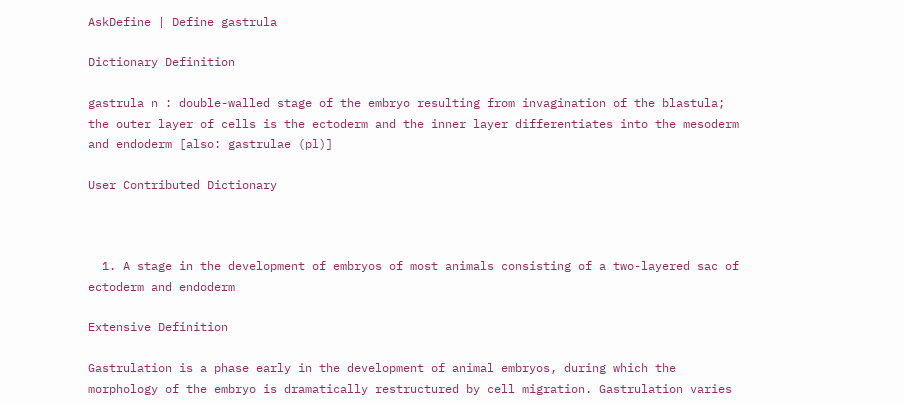AskDefine | Define gastrula

Dictionary Definition

gastrula n : double-walled stage of the embryo resulting from invagination of the blastula; the outer layer of cells is the ectoderm and the inner layer differentiates into the mesoderm and endoderm [also: gastrulae (pl)]

User Contributed Dictionary



  1. A stage in the development of embryos of most animals consisting of a two-layered sac of ectoderm and endoderm

Extensive Definition

Gastrulation is a phase early in the development of animal embryos, during which the morphology of the embryo is dramatically restructured by cell migration. Gastrulation varies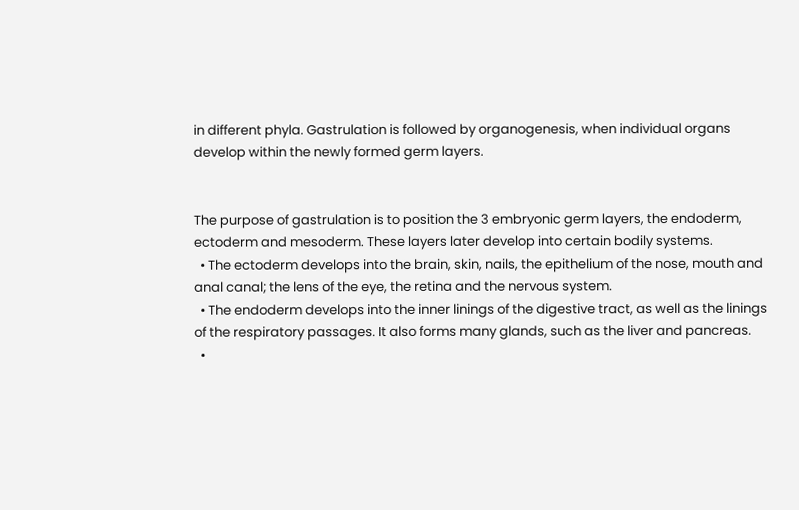in different phyla. Gastrulation is followed by organogenesis, when individual organs develop within the newly formed germ layers.


The purpose of gastrulation is to position the 3 embryonic germ layers, the endoderm, ectoderm and mesoderm. These layers later develop into certain bodily systems.
  • The ectoderm develops into the brain, skin, nails, the epithelium of the nose, mouth and anal canal; the lens of the eye, the retina and the nervous system.
  • The endoderm develops into the inner linings of the digestive tract, as well as the linings of the respiratory passages. It also forms many glands, such as the liver and pancreas.
  •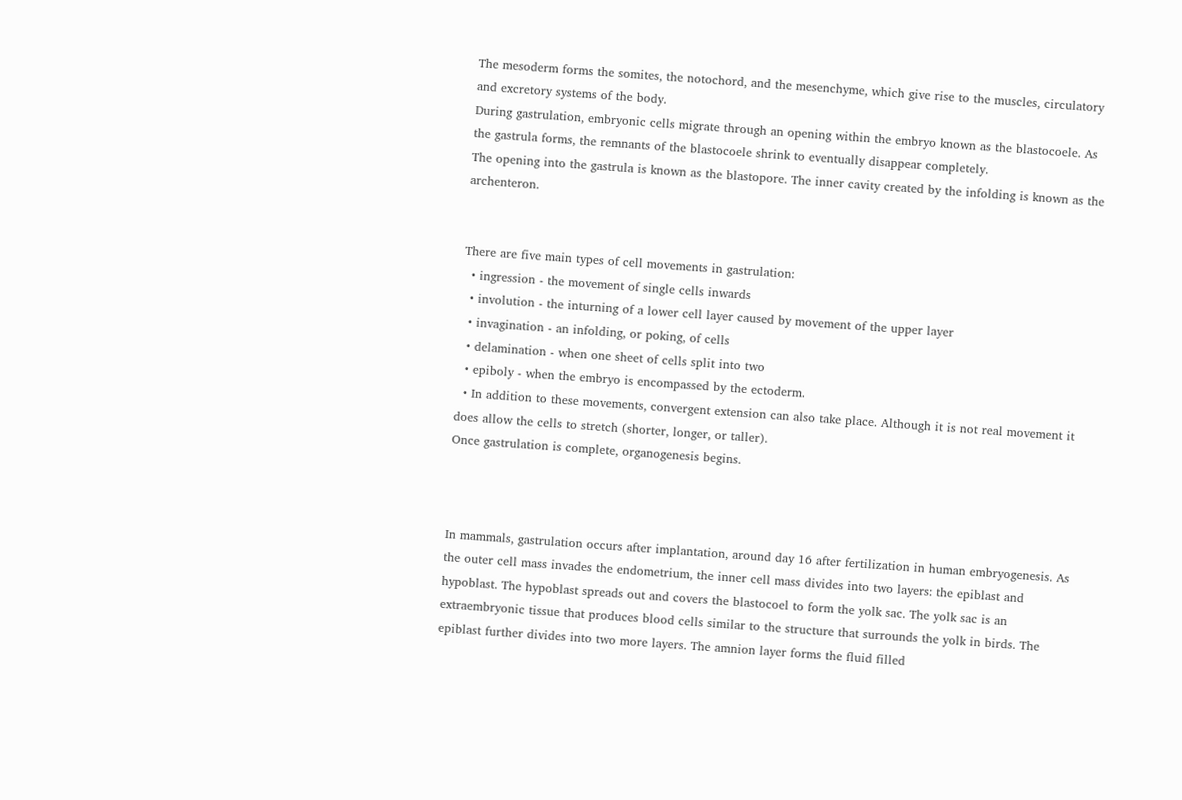The mesoderm forms the somites, the notochord, and the mesenchyme, which give rise to the muscles, circulatory and excretory systems of the body.
During gastrulation, embryonic cells migrate through an opening within the embryo known as the blastocoele. As the gastrula forms, the remnants of the blastocoele shrink to eventually disappear completely.
The opening into the gastrula is known as the blastopore. The inner cavity created by the infolding is known as the archenteron.


There are five main types of cell movements in gastrulation:
  • ingression - the movement of single cells inwards
  • involution - the inturning of a lower cell layer caused by movement of the upper layer
  • invagination - an infolding, or poking, of cells
  • delamination - when one sheet of cells split into two
  • epiboly - when the embryo is encompassed by the ectoderm.
  • In addition to these movements, convergent extension can also take place. Although it is not real movement it does allow the cells to stretch (shorter, longer, or taller).
Once gastrulation is complete, organogenesis begins.



In mammals, gastrulation occurs after implantation, around day 16 after fertilization in human embryogenesis. As the outer cell mass invades the endometrium, the inner cell mass divides into two layers: the epiblast and hypoblast. The hypoblast spreads out and covers the blastocoel to form the yolk sac. The yolk sac is an extraembryonic tissue that produces blood cells similar to the structure that surrounds the yolk in birds. The epiblast further divides into two more layers. The amnion layer forms the fluid filled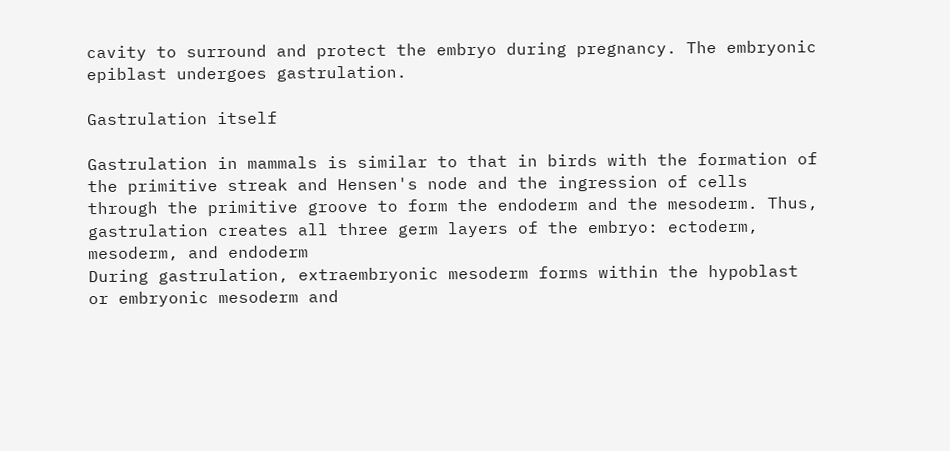cavity to surround and protect the embryo during pregnancy. The embryonic epiblast undergoes gastrulation.

Gastrulation itself

Gastrulation in mammals is similar to that in birds with the formation of the primitive streak and Hensen's node and the ingression of cells through the primitive groove to form the endoderm and the mesoderm. Thus, gastrulation creates all three germ layers of the embryo: ectoderm, mesoderm, and endoderm
During gastrulation, extraembryonic mesoderm forms within the hypoblast or embryonic mesoderm and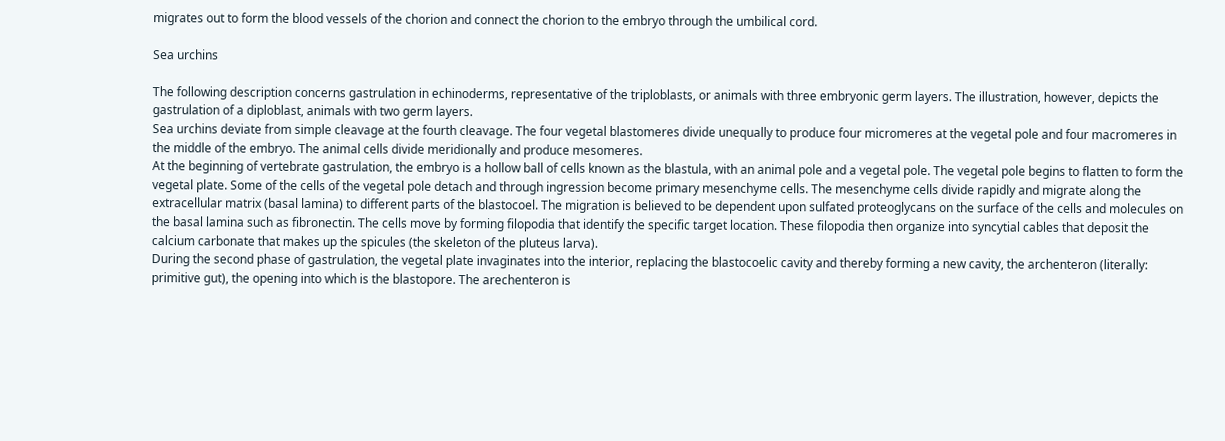migrates out to form the blood vessels of the chorion and connect the chorion to the embryo through the umbilical cord.

Sea urchins

The following description concerns gastrulation in echinoderms, representative of the triploblasts, or animals with three embryonic germ layers. The illustration, however, depicts the gastrulation of a diploblast, animals with two germ layers.
Sea urchins deviate from simple cleavage at the fourth cleavage. The four vegetal blastomeres divide unequally to produce four micromeres at the vegetal pole and four macromeres in the middle of the embryo. The animal cells divide meridionally and produce mesomeres.
At the beginning of vertebrate gastrulation, the embryo is a hollow ball of cells known as the blastula, with an animal pole and a vegetal pole. The vegetal pole begins to flatten to form the vegetal plate. Some of the cells of the vegetal pole detach and through ingression become primary mesenchyme cells. The mesenchyme cells divide rapidly and migrate along the extracellular matrix (basal lamina) to different parts of the blastocoel. The migration is believed to be dependent upon sulfated proteoglycans on the surface of the cells and molecules on the basal lamina such as fibronectin. The cells move by forming filopodia that identify the specific target location. These filopodia then organize into syncytial cables that deposit the calcium carbonate that makes up the spicules (the skeleton of the pluteus larva).
During the second phase of gastrulation, the vegetal plate invaginates into the interior, replacing the blastocoelic cavity and thereby forming a new cavity, the archenteron (literally: primitive gut), the opening into which is the blastopore. The arechenteron is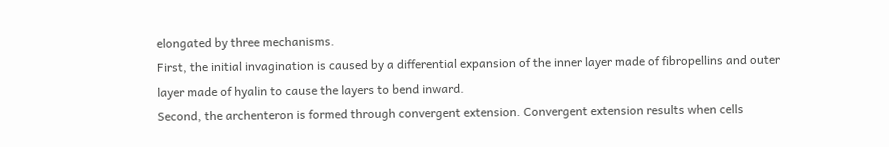elongated by three mechanisms.
First, the initial invagination is caused by a differential expansion of the inner layer made of fibropellins and outer layer made of hyalin to cause the layers to bend inward.
Second, the archenteron is formed through convergent extension. Convergent extension results when cells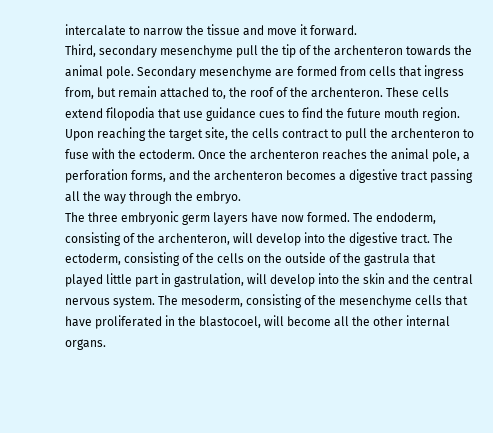intercalate to narrow the tissue and move it forward.
Third, secondary mesenchyme pull the tip of the archenteron towards the animal pole. Secondary mesenchyme are formed from cells that ingress from, but remain attached to, the roof of the archenteron. These cells extend filopodia that use guidance cues to find the future mouth region. Upon reaching the target site, the cells contract to pull the archenteron to fuse with the ectoderm. Once the archenteron reaches the animal pole, a perforation forms, and the archenteron becomes a digestive tract passing all the way through the embryo.
The three embryonic germ layers have now formed. The endoderm, consisting of the archenteron, will develop into the digestive tract. The ectoderm, consisting of the cells on the outside of the gastrula that played little part in gastrulation, will develop into the skin and the central nervous system. The mesoderm, consisting of the mesenchyme cells that have proliferated in the blastocoel, will become all the other internal organs.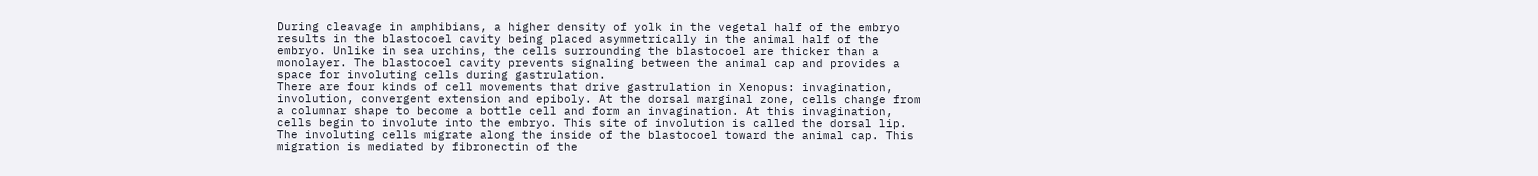During cleavage in amphibians, a higher density of yolk in the vegetal half of the embryo results in the blastocoel cavity being placed asymmetrically in the animal half of the embryo. Unlike in sea urchins, the cells surrounding the blastocoel are thicker than a monolayer. The blastocoel cavity prevents signaling between the animal cap and provides a space for involuting cells during gastrulation.
There are four kinds of cell movements that drive gastrulation in Xenopus: invagination, involution, convergent extension and epiboly. At the dorsal marginal zone, cells change from a columnar shape to become a bottle cell and form an invagination. At this invagination, cells begin to involute into the embryo. This site of involution is called the dorsal lip. The involuting cells migrate along the inside of the blastocoel toward the animal cap. This migration is mediated by fibronectin of the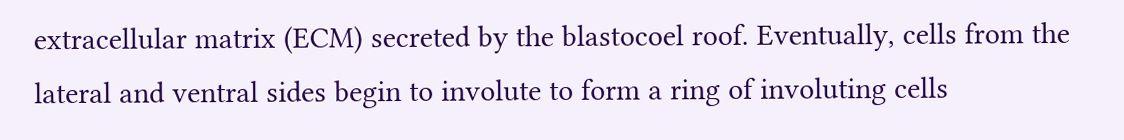extracellular matrix (ECM) secreted by the blastocoel roof. Eventually, cells from the lateral and ventral sides begin to involute to form a ring of involuting cells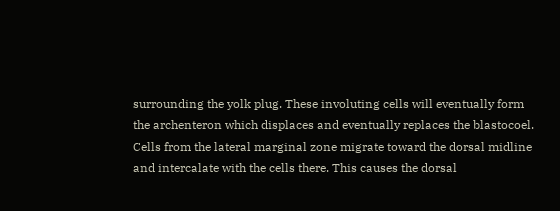surrounding the yolk plug. These involuting cells will eventually form the archenteron which displaces and eventually replaces the blastocoel. Cells from the lateral marginal zone migrate toward the dorsal midline and intercalate with the cells there. This causes the dorsal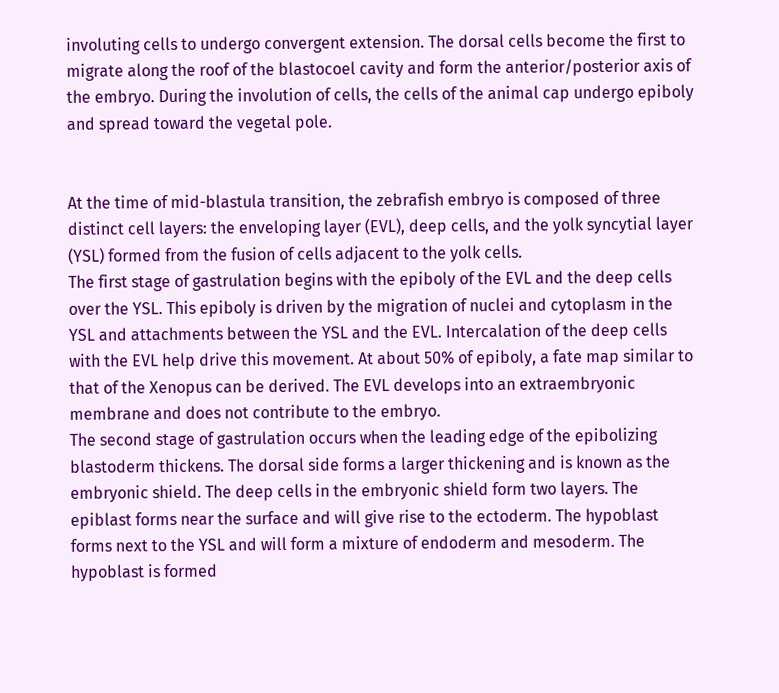involuting cells to undergo convergent extension. The dorsal cells become the first to migrate along the roof of the blastocoel cavity and form the anterior/posterior axis of the embryo. During the involution of cells, the cells of the animal cap undergo epiboly and spread toward the vegetal pole.


At the time of mid-blastula transition, the zebrafish embryo is composed of three distinct cell layers: the enveloping layer (EVL), deep cells, and the yolk syncytial layer (YSL) formed from the fusion of cells adjacent to the yolk cells.
The first stage of gastrulation begins with the epiboly of the EVL and the deep cells over the YSL. This epiboly is driven by the migration of nuclei and cytoplasm in the YSL and attachments between the YSL and the EVL. Intercalation of the deep cells with the EVL help drive this movement. At about 50% of epiboly, a fate map similar to that of the Xenopus can be derived. The EVL develops into an extraembryonic membrane and does not contribute to the embryo.
The second stage of gastrulation occurs when the leading edge of the epibolizing blastoderm thickens. The dorsal side forms a larger thickening and is known as the embryonic shield. The deep cells in the embryonic shield form two layers. The epiblast forms near the surface and will give rise to the ectoderm. The hypoblast forms next to the YSL and will form a mixture of endoderm and mesoderm. The hypoblast is formed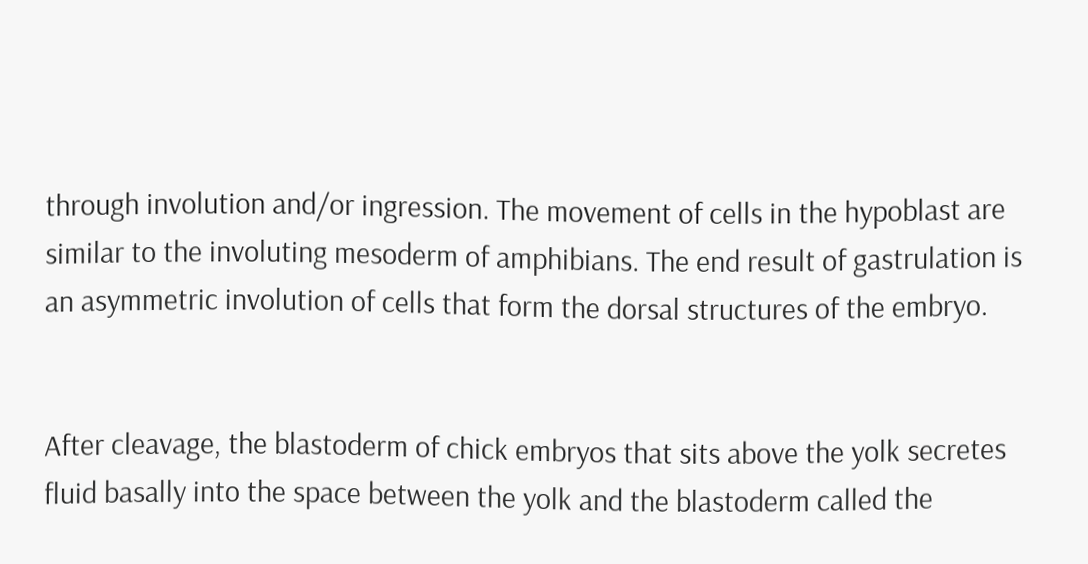through involution and/or ingression. The movement of cells in the hypoblast are similar to the involuting mesoderm of amphibians. The end result of gastrulation is an asymmetric involution of cells that form the dorsal structures of the embryo.


After cleavage, the blastoderm of chick embryos that sits above the yolk secretes fluid basally into the space between the yolk and the blastoderm called the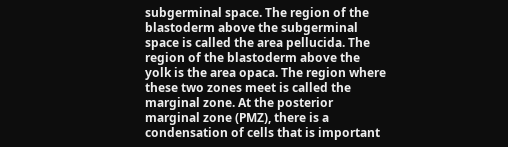subgerminal space. The region of the blastoderm above the subgerminal space is called the area pellucida. The region of the blastoderm above the yolk is the area opaca. The region where these two zones meet is called the marginal zone. At the posterior marginal zone (PMZ), there is a condensation of cells that is important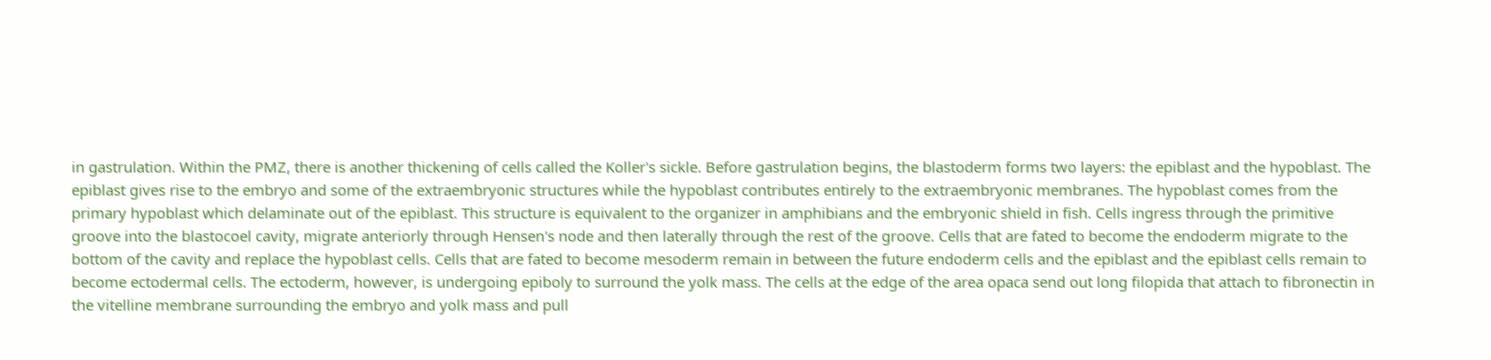in gastrulation. Within the PMZ, there is another thickening of cells called the Koller's sickle. Before gastrulation begins, the blastoderm forms two layers: the epiblast and the hypoblast. The epiblast gives rise to the embryo and some of the extraembryonic structures while the hypoblast contributes entirely to the extraembryonic membranes. The hypoblast comes from the primary hypoblast which delaminate out of the epiblast. This structure is equivalent to the organizer in amphibians and the embryonic shield in fish. Cells ingress through the primitive groove into the blastocoel cavity, migrate anteriorly through Hensen's node and then laterally through the rest of the groove. Cells that are fated to become the endoderm migrate to the bottom of the cavity and replace the hypoblast cells. Cells that are fated to become mesoderm remain in between the future endoderm cells and the epiblast and the epiblast cells remain to become ectodermal cells. The ectoderm, however, is undergoing epiboly to surround the yolk mass. The cells at the edge of the area opaca send out long filopida that attach to fibronectin in the vitelline membrane surrounding the embryo and yolk mass and pull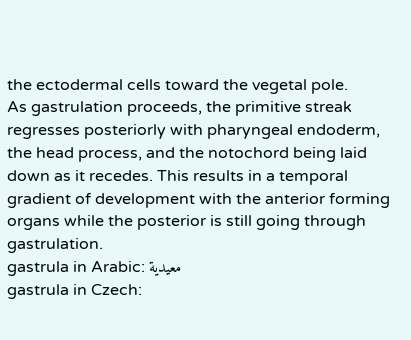the ectodermal cells toward the vegetal pole.
As gastrulation proceeds, the primitive streak regresses posteriorly with pharyngeal endoderm, the head process, and the notochord being laid down as it recedes. This results in a temporal gradient of development with the anterior forming organs while the posterior is still going through gastrulation.
gastrula in Arabic: معيدية
gastrula in Czech: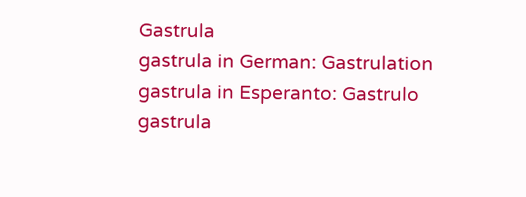Gastrula
gastrula in German: Gastrulation
gastrula in Esperanto: Gastrulo
gastrula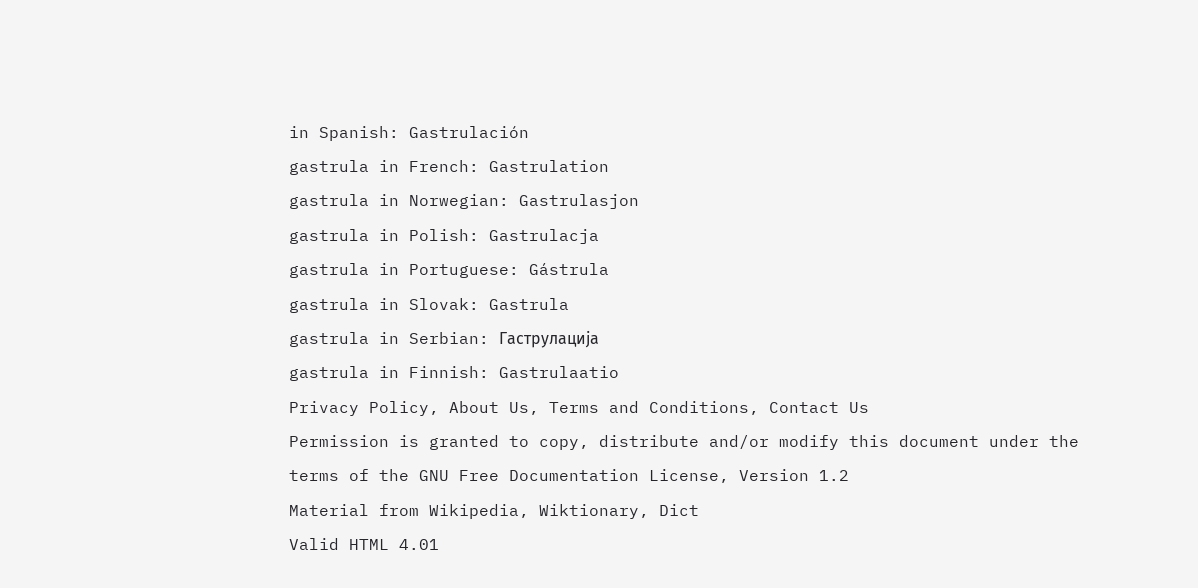in Spanish: Gastrulación
gastrula in French: Gastrulation
gastrula in Norwegian: Gastrulasjon
gastrula in Polish: Gastrulacja
gastrula in Portuguese: Gástrula
gastrula in Slovak: Gastrula
gastrula in Serbian: Гаструлација
gastrula in Finnish: Gastrulaatio
Privacy Policy, About Us, Terms and Conditions, Contact Us
Permission is granted to copy, distribute and/or modify this document under the terms of the GNU Free Documentation License, Version 1.2
Material from Wikipedia, Wiktionary, Dict
Valid HTML 4.01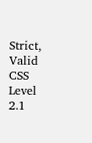Strict, Valid CSS Level 2.1